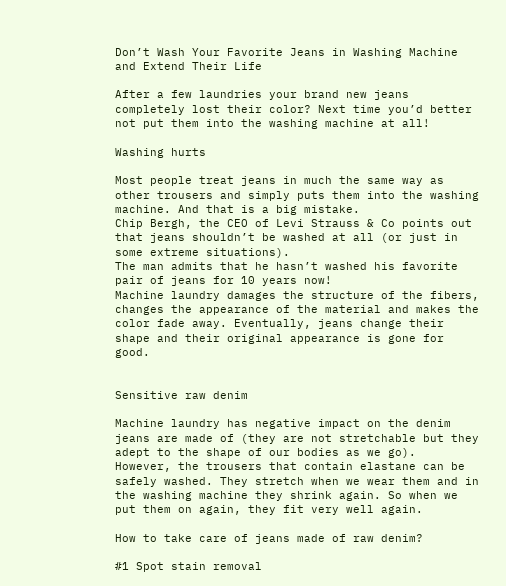Don’t Wash Your Favorite Jeans in Washing Machine and Extend Their Life

After a few laundries your brand new jeans completely lost their color? Next time you’d better not put them into the washing machine at all!

Washing hurts

Most people treat jeans in much the same way as other trousers and simply puts them into the washing machine. And that is a big mistake.
Chip Bergh, the CEO of Levi Strauss & Co points out that jeans shouldn’t be washed at all (or just in some extreme situations).
The man admits that he hasn’t washed his favorite pair of jeans for 10 years now!
Machine laundry damages the structure of the fibers, changes the appearance of the material and makes the color fade away. Eventually, jeans change their shape and their original appearance is gone for good.


Sensitive raw denim

Machine laundry has negative impact on the denim jeans are made of (they are not stretchable but they adept to the shape of our bodies as we go).
However, the trousers that contain elastane can be safely washed. They stretch when we wear them and in the washing machine they shrink again. So when we put them on again, they fit very well again.

How to take care of jeans made of raw denim?

#1 Spot stain removal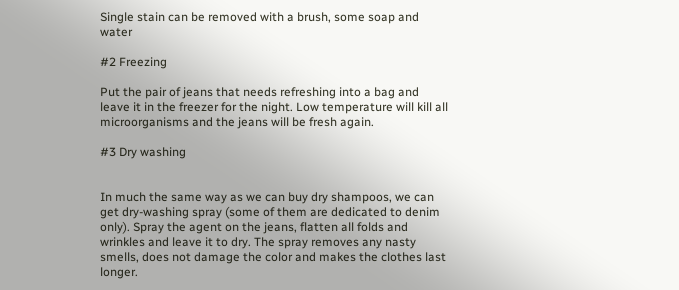Single stain can be removed with a brush, some soap and water

#2 Freezing

Put the pair of jeans that needs refreshing into a bag and leave it in the freezer for the night. Low temperature will kill all microorganisms and the jeans will be fresh again.

#3 Dry washing


In much the same way as we can buy dry shampoos, we can get dry-washing spray (some of them are dedicated to denim only). Spray the agent on the jeans, flatten all folds and wrinkles and leave it to dry. The spray removes any nasty smells, does not damage the color and makes the clothes last longer.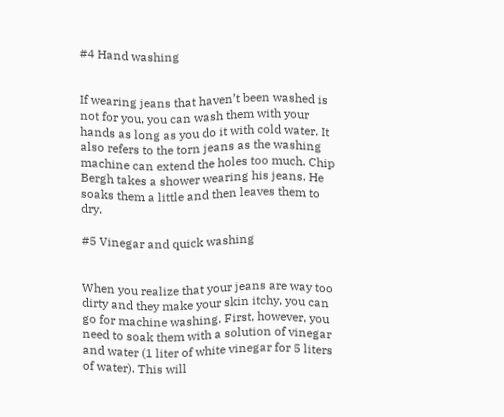#4 Hand washing


If wearing jeans that haven’t been washed is not for you, you can wash them with your hands as long as you do it with cold water. It also refers to the torn jeans as the washing machine can extend the holes too much. Chip Bergh takes a shower wearing his jeans. He soaks them a little and then leaves them to dry.

#5 Vinegar and quick washing


When you realize that your jeans are way too dirty and they make your skin itchy, you can go for machine washing. First, however, you need to soak them with a solution of vinegar and water (1 liter of white vinegar for 5 liters of water). This will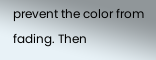prevent the color from fading. Then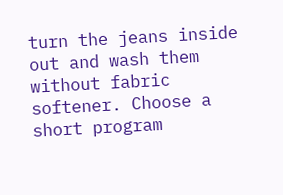turn the jeans inside out and wash them without fabric softener. Choose a short program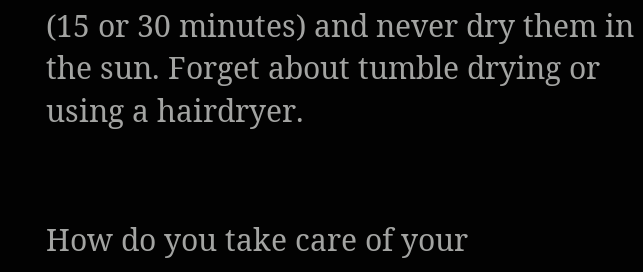(15 or 30 minutes) and never dry them in the sun. Forget about tumble drying or using a hairdryer.


How do you take care of your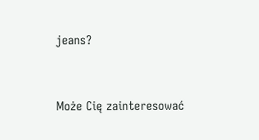jeans?


Może Cię zainteresować